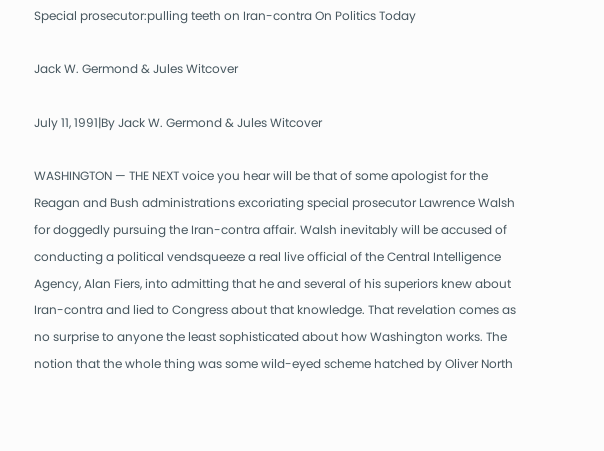Special prosecutor:pulling teeth on Iran-contra On Politics Today

Jack W. Germond & Jules Witcover

July 11, 1991|By Jack W. Germond & Jules Witcover

WASHINGTON — THE NEXT voice you hear will be that of some apologist for the Reagan and Bush administrations excoriating special prosecutor Lawrence Walsh for doggedly pursuing the Iran-contra affair. Walsh inevitably will be accused of conducting a political vendsqueeze a real live official of the Central Intelligence Agency, Alan Fiers, into admitting that he and several of his superiors knew about Iran-contra and lied to Congress about that knowledge. That revelation comes as no surprise to anyone the least sophisticated about how Washington works. The notion that the whole thing was some wild-eyed scheme hatched by Oliver North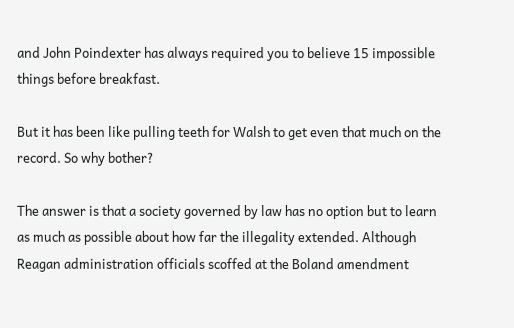and John Poindexter has always required you to believe 15 impossible things before breakfast.

But it has been like pulling teeth for Walsh to get even that much on the record. So why bother?

The answer is that a society governed by law has no option but to learn as much as possible about how far the illegality extended. Although Reagan administration officials scoffed at the Boland amendment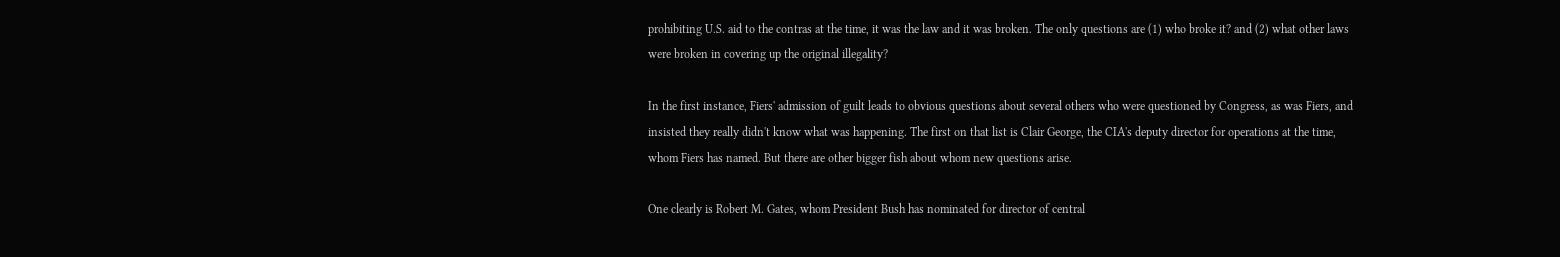prohibiting U.S. aid to the contras at the time, it was the law and it was broken. The only questions are (1) who broke it? and (2) what other laws were broken in covering up the original illegality?

In the first instance, Fiers' admission of guilt leads to obvious questions about several others who were questioned by Congress, as was Fiers, and insisted they really didn't know what was happening. The first on that list is Clair George, the CIA's deputy director for operations at the time, whom Fiers has named. But there are other bigger fish about whom new questions arise.

One clearly is Robert M. Gates, whom President Bush has nominated for director of central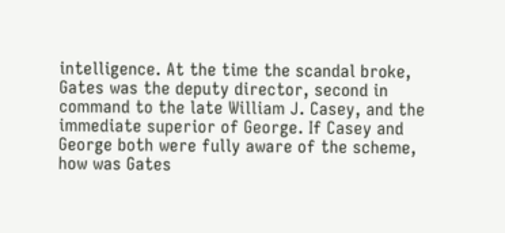intelligence. At the time the scandal broke, Gates was the deputy director, second in command to the late William J. Casey, and the immediate superior of George. If Casey and George both were fully aware of the scheme, how was Gates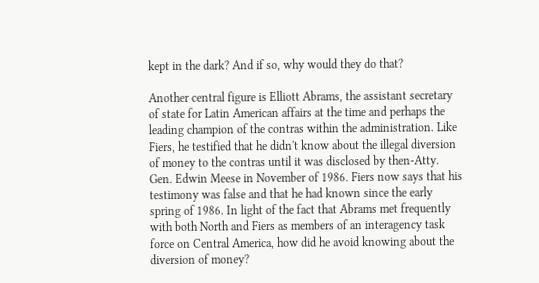kept in the dark? And if so, why would they do that?

Another central figure is Elliott Abrams, the assistant secretary of state for Latin American affairs at the time and perhaps the leading champion of the contras within the administration. Like Fiers, he testified that he didn't know about the illegal diversion of money to the contras until it was disclosed by then-Atty. Gen. Edwin Meese in November of 1986. Fiers now says that his testimony was false and that he had known since the early spring of 1986. In light of the fact that Abrams met frequently with both North and Fiers as members of an interagency task force on Central America, how did he avoid knowing about the diversion of money?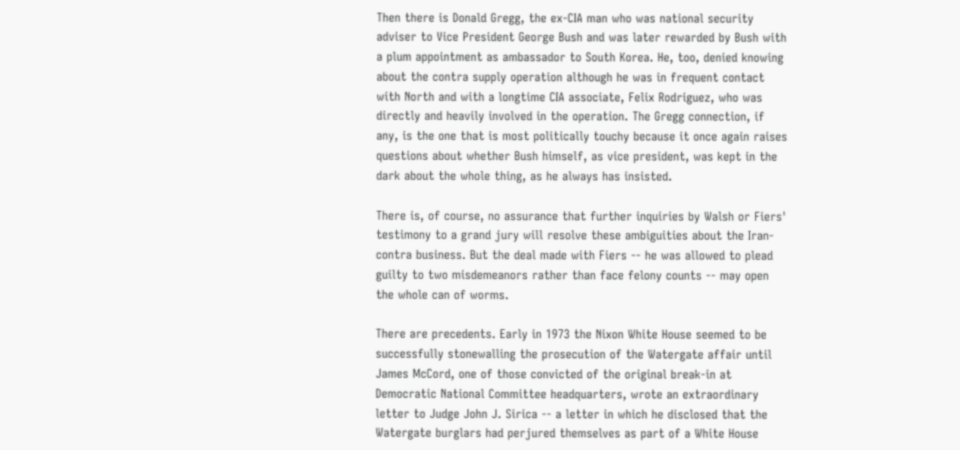Then there is Donald Gregg, the ex-CIA man who was national security adviser to Vice President George Bush and was later rewarded by Bush with a plum appointment as ambassador to South Korea. He, too, denied knowing about the contra supply operation although he was in frequent contact with North and with a longtime CIA associate, Felix Rodriguez, who was directly and heavily involved in the operation. The Gregg connection, if any, is the one that is most politically touchy because it once again raises questions about whether Bush himself, as vice president, was kept in the dark about the whole thing, as he always has insisted.

There is, of course, no assurance that further inquiries by Walsh or Fiers' testimony to a grand jury will resolve these ambiguities about the Iran-contra business. But the deal made with Fiers -- he was allowed to plead guilty to two misdemeanors rather than face felony counts -- may open the whole can of worms.

There are precedents. Early in 1973 the Nixon White House seemed to be successfully stonewalling the prosecution of the Watergate affair until James McCord, one of those convicted of the original break-in at Democratic National Committee headquarters, wrote an extraordinary letter to Judge John J. Sirica -- a letter in which he disclosed that the Watergate burglars had perjured themselves as part of a White House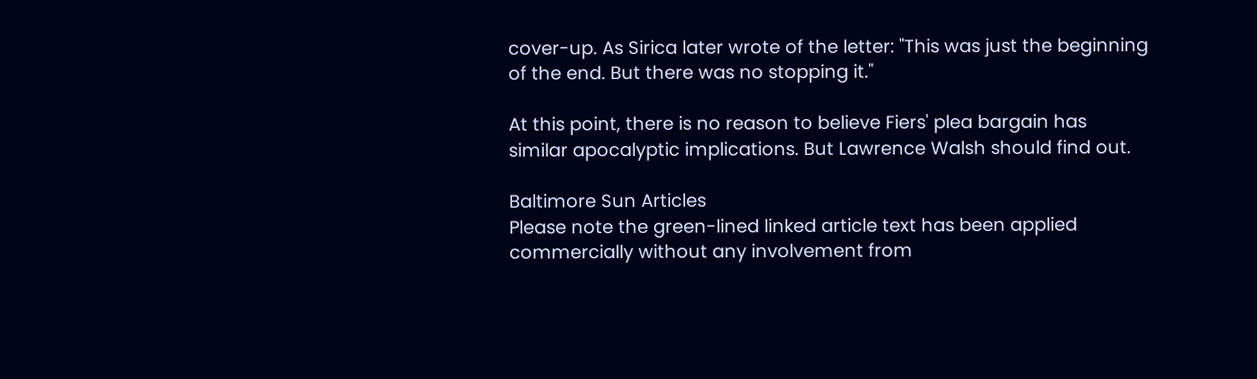cover-up. As Sirica later wrote of the letter: "This was just the beginning of the end. But there was no stopping it."

At this point, there is no reason to believe Fiers' plea bargain has similar apocalyptic implications. But Lawrence Walsh should find out.

Baltimore Sun Articles
Please note the green-lined linked article text has been applied commercially without any involvement from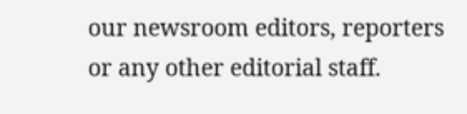our newsroom editors, reporters or any other editorial staff.